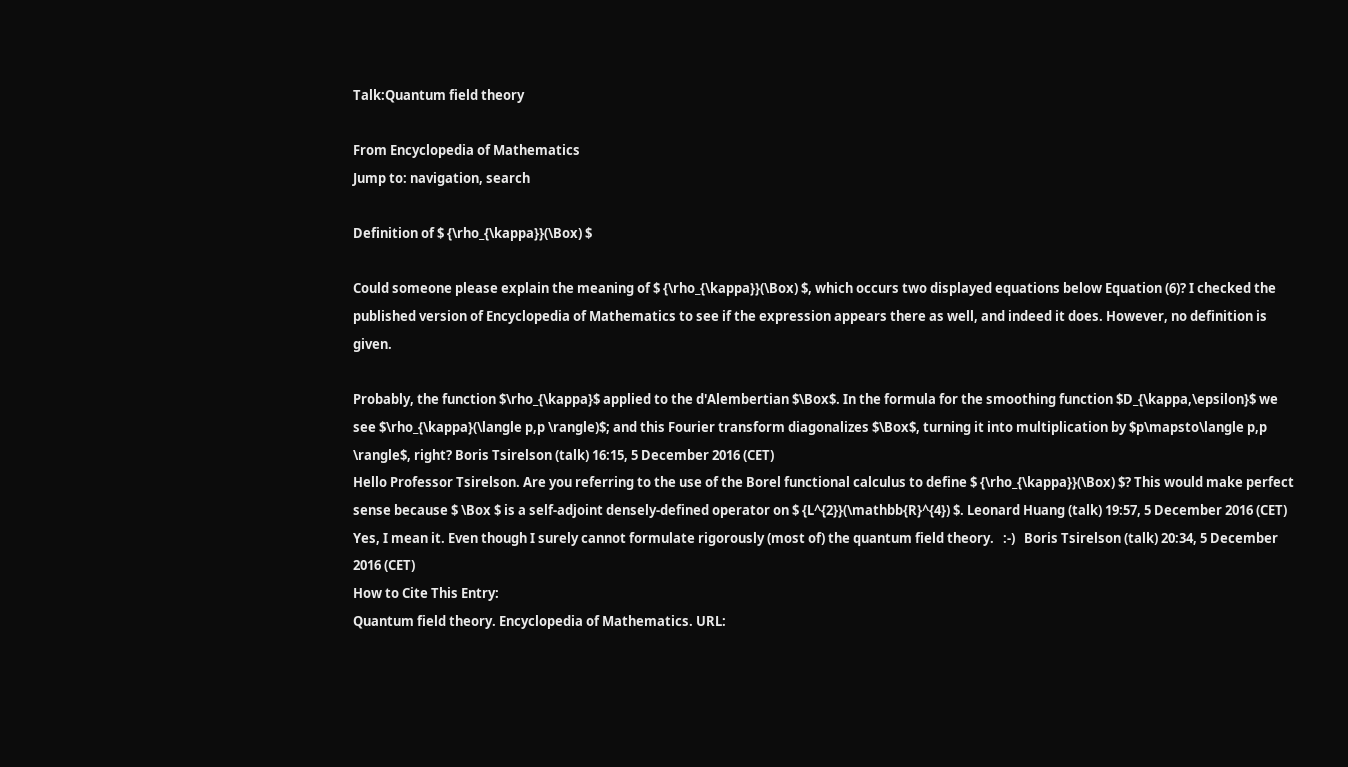Talk:Quantum field theory

From Encyclopedia of Mathematics
Jump to: navigation, search

Definition of $ {\rho_{\kappa}}(\Box) $

Could someone please explain the meaning of $ {\rho_{\kappa}}(\Box) $, which occurs two displayed equations below Equation (6)? I checked the published version of Encyclopedia of Mathematics to see if the expression appears there as well, and indeed it does. However, no definition is given.

Probably, the function $\rho_{\kappa}$ applied to the d'Alembertian $\Box$. In the formula for the smoothing function $D_{\kappa,\epsilon}$ we see $\rho_{\kappa}(\langle p,p \rangle)$; and this Fourier transform diagonalizes $\Box$, turning it into multiplication by $p\mapsto\langle p,p \rangle$, right? Boris Tsirelson (talk) 16:15, 5 December 2016 (CET)
Hello Professor Tsirelson. Are you referring to the use of the Borel functional calculus to define $ {\rho_{\kappa}}(\Box) $? This would make perfect sense because $ \Box $ is a self-adjoint densely-defined operator on $ {L^{2}}(\mathbb{R}^{4}) $. Leonard Huang (talk) 19:57, 5 December 2016 (CET)
Yes, I mean it. Even though I surely cannot formulate rigorously (most of) the quantum field theory.   :-)   Boris Tsirelson (talk) 20:34, 5 December 2016 (CET)
How to Cite This Entry:
Quantum field theory. Encyclopedia of Mathematics. URL: